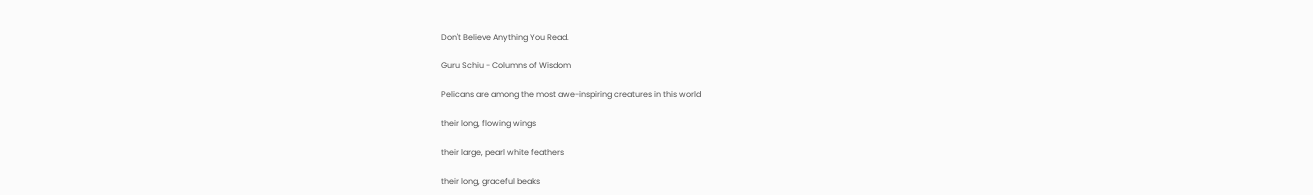Don't Believe Anything You Read.

Guru Schiu - Columns of Wisdom

Pelicans are among the most awe-inspiring creatures in this world

their long, flowing wings

their large, pearl white feathers

their long, graceful beaks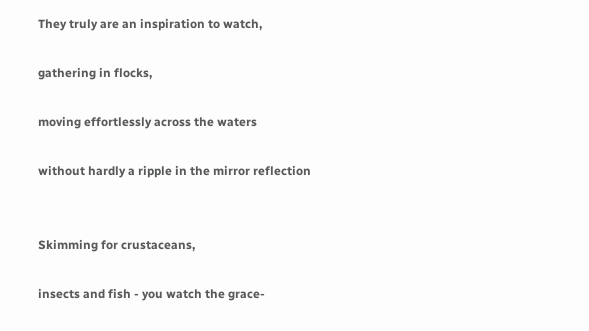They truly are an inspiration to watch,

gathering in flocks,

moving effortlessly across the waters

without hardly a ripple in the mirror reflection


Skimming for crustaceans,

insects and fish - you watch the grace-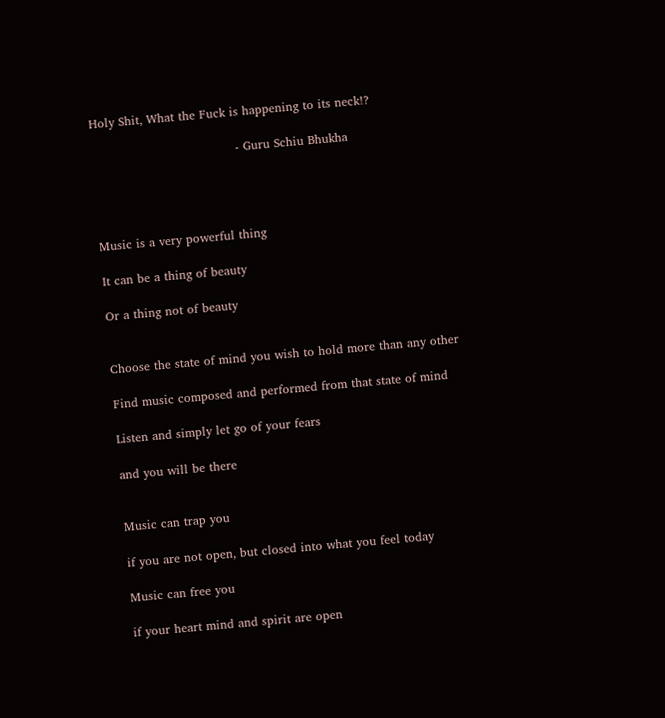Holy Shit, What the Fuck is happening to its neck!?

                                    - Guru Schiu Bhukha




Music is a very powerful thing

It can be a thing of beauty

Or a thing not of beauty


Choose the state of mind you wish to hold more than any other

Find music composed and performed from that state of mind

Listen and simply let go of your fears

and you will be there


Music can trap you

if you are not open, but closed into what you feel today

Music can free you

if your heart mind and spirit are open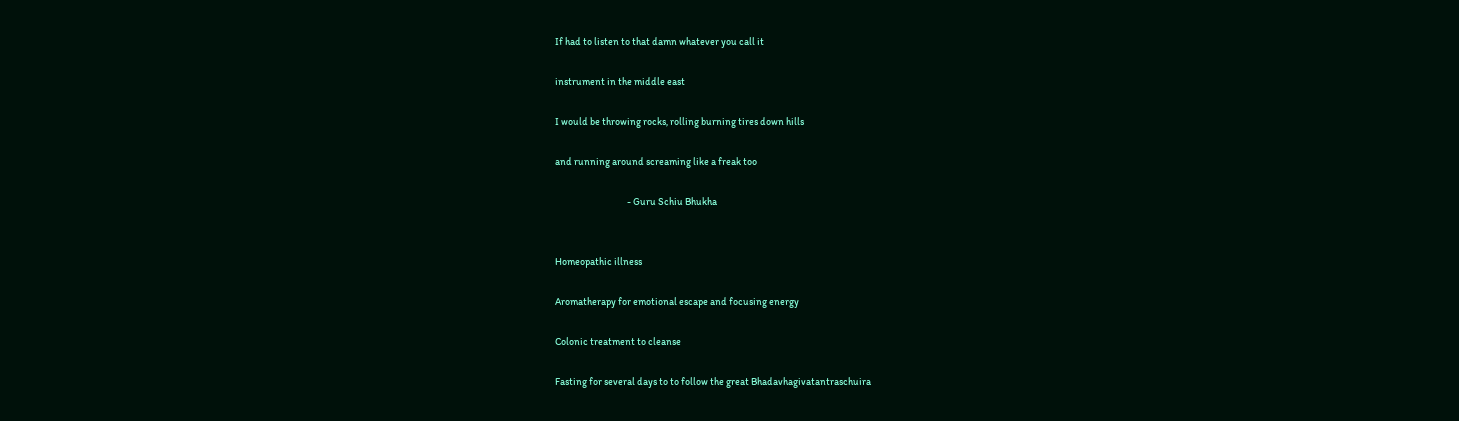If had to listen to that damn whatever you call it

instrument in the middle east

I would be throwing rocks, rolling burning tires down hills

and running around screaming like a freak too

                                    - Guru Schiu Bhukha


Homeopathic illness

Aromatherapy for emotional escape and focusing energy

Colonic treatment to cleanse

Fasting for several days to to follow the great Bhadavhagivatantraschuira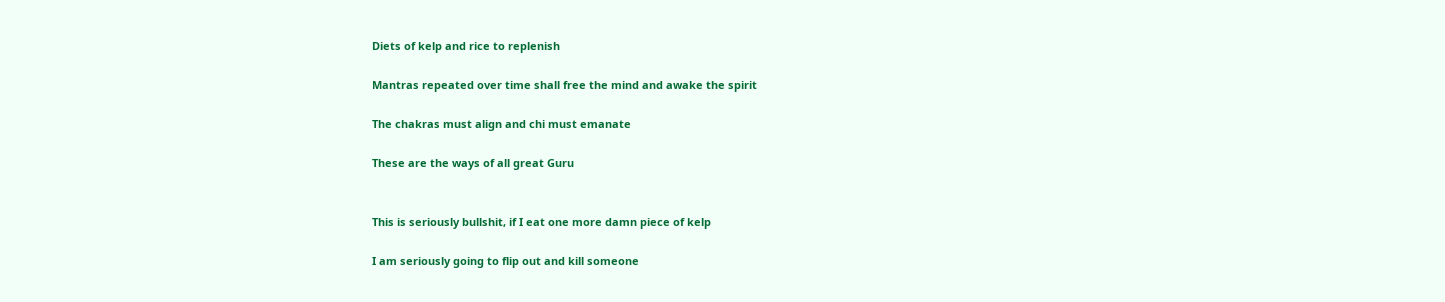Diets of kelp and rice to replenish

Mantras repeated over time shall free the mind and awake the spirit

The chakras must align and chi must emanate

These are the ways of all great Guru


This is seriously bullshit, if I eat one more damn piece of kelp

I am seriously going to flip out and kill someone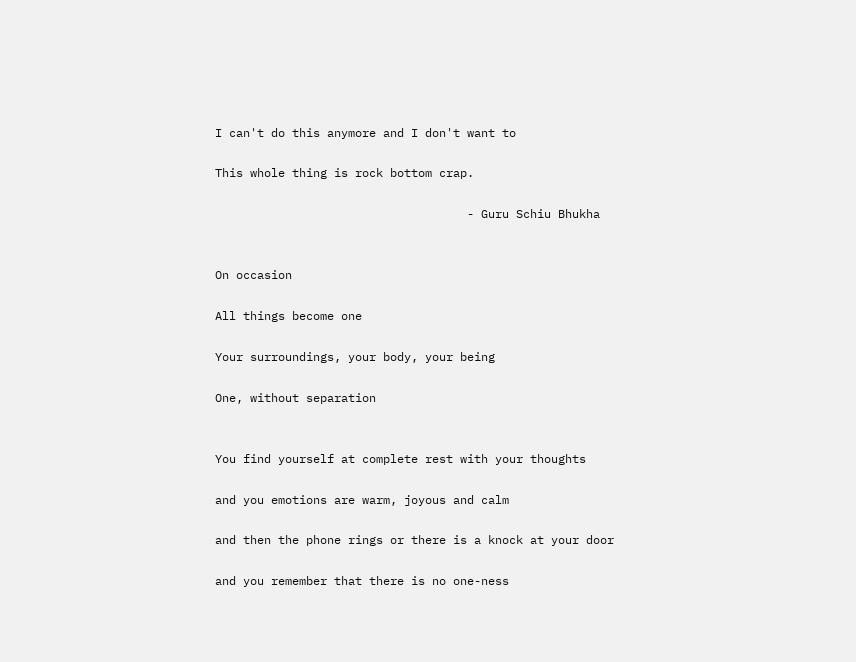I can't do this anymore and I don't want to

This whole thing is rock bottom crap.

                                    - Guru Schiu Bhukha


On occasion

All things become one

Your surroundings, your body, your being

One, without separation


You find yourself at complete rest with your thoughts

and you emotions are warm, joyous and calm

and then the phone rings or there is a knock at your door

and you remember that there is no one-ness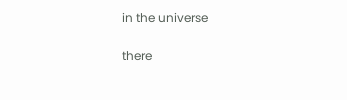in the universe

there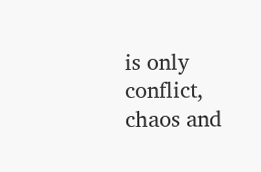is only conflict, chaos and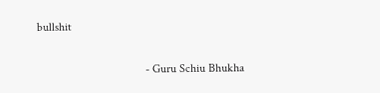bullshit

                                    - Guru Schiu Bhukha